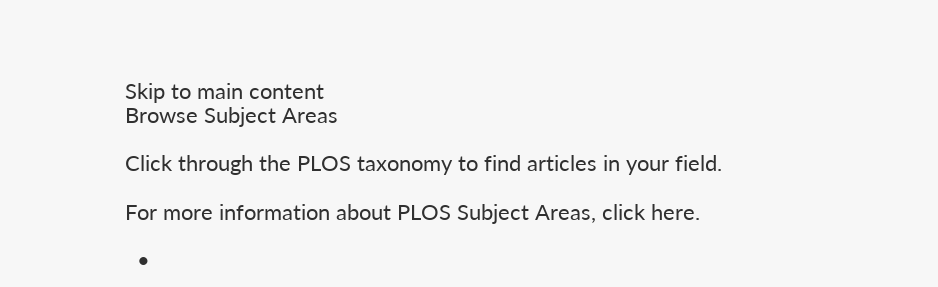Skip to main content
Browse Subject Areas

Click through the PLOS taxonomy to find articles in your field.

For more information about PLOS Subject Areas, click here.

  •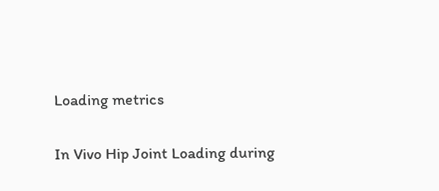Loading metrics

In Vivo Hip Joint Loading during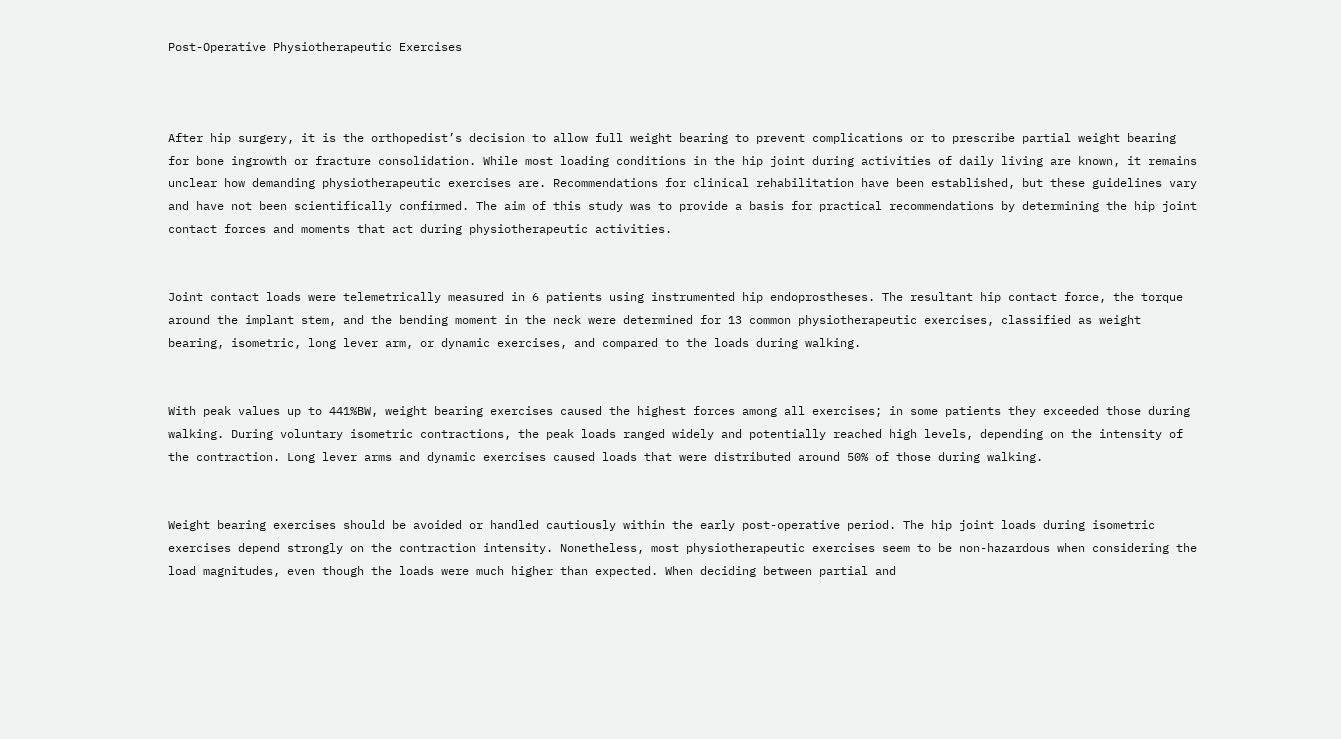Post-Operative Physiotherapeutic Exercises



After hip surgery, it is the orthopedist’s decision to allow full weight bearing to prevent complications or to prescribe partial weight bearing for bone ingrowth or fracture consolidation. While most loading conditions in the hip joint during activities of daily living are known, it remains unclear how demanding physiotherapeutic exercises are. Recommendations for clinical rehabilitation have been established, but these guidelines vary and have not been scientifically confirmed. The aim of this study was to provide a basis for practical recommendations by determining the hip joint contact forces and moments that act during physiotherapeutic activities.


Joint contact loads were telemetrically measured in 6 patients using instrumented hip endoprostheses. The resultant hip contact force, the torque around the implant stem, and the bending moment in the neck were determined for 13 common physiotherapeutic exercises, classified as weight bearing, isometric, long lever arm, or dynamic exercises, and compared to the loads during walking.


With peak values up to 441%BW, weight bearing exercises caused the highest forces among all exercises; in some patients they exceeded those during walking. During voluntary isometric contractions, the peak loads ranged widely and potentially reached high levels, depending on the intensity of the contraction. Long lever arms and dynamic exercises caused loads that were distributed around 50% of those during walking.


Weight bearing exercises should be avoided or handled cautiously within the early post-operative period. The hip joint loads during isometric exercises depend strongly on the contraction intensity. Nonetheless, most physiotherapeutic exercises seem to be non-hazardous when considering the load magnitudes, even though the loads were much higher than expected. When deciding between partial and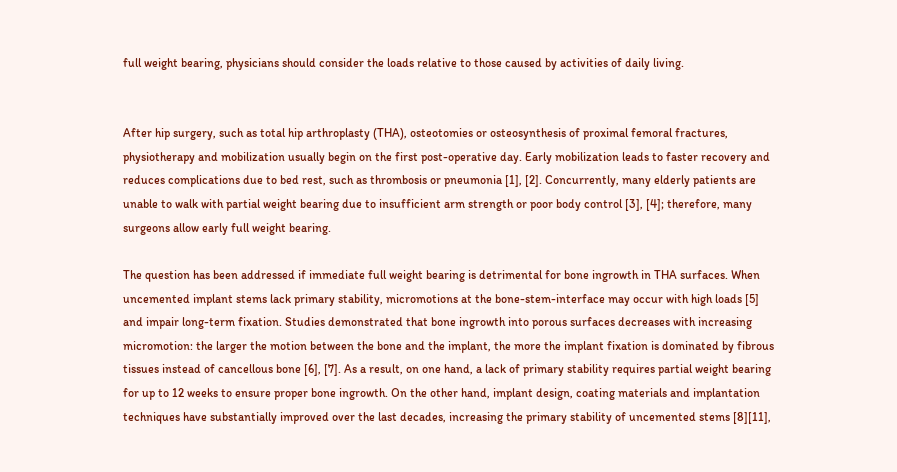full weight bearing, physicians should consider the loads relative to those caused by activities of daily living.


After hip surgery, such as total hip arthroplasty (THA), osteotomies or osteosynthesis of proximal femoral fractures, physiotherapy and mobilization usually begin on the first post-operative day. Early mobilization leads to faster recovery and reduces complications due to bed rest, such as thrombosis or pneumonia [1], [2]. Concurrently, many elderly patients are unable to walk with partial weight bearing due to insufficient arm strength or poor body control [3], [4]; therefore, many surgeons allow early full weight bearing.

The question has been addressed if immediate full weight bearing is detrimental for bone ingrowth in THA surfaces. When uncemented implant stems lack primary stability, micromotions at the bone-stem-interface may occur with high loads [5] and impair long-term fixation. Studies demonstrated that bone ingrowth into porous surfaces decreases with increasing micromotion: the larger the motion between the bone and the implant, the more the implant fixation is dominated by fibrous tissues instead of cancellous bone [6], [7]. As a result, on one hand, a lack of primary stability requires partial weight bearing for up to 12 weeks to ensure proper bone ingrowth. On the other hand, implant design, coating materials and implantation techniques have substantially improved over the last decades, increasing the primary stability of uncemented stems [8][11],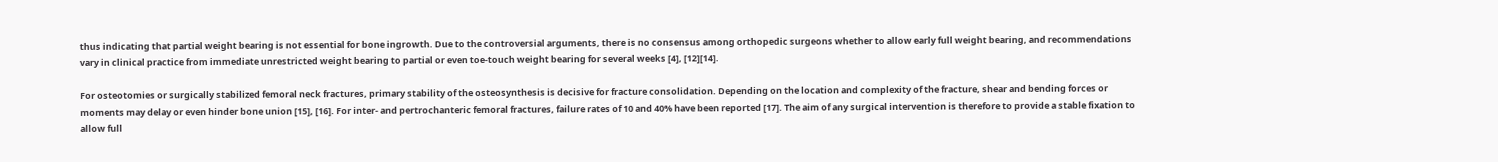thus indicating that partial weight bearing is not essential for bone ingrowth. Due to the controversial arguments, there is no consensus among orthopedic surgeons whether to allow early full weight bearing, and recommendations vary in clinical practice from immediate unrestricted weight bearing to partial or even toe-touch weight bearing for several weeks [4], [12][14].

For osteotomies or surgically stabilized femoral neck fractures, primary stability of the osteosynthesis is decisive for fracture consolidation. Depending on the location and complexity of the fracture, shear and bending forces or moments may delay or even hinder bone union [15], [16]. For inter- and pertrochanteric femoral fractures, failure rates of 10 and 40% have been reported [17]. The aim of any surgical intervention is therefore to provide a stable fixation to allow full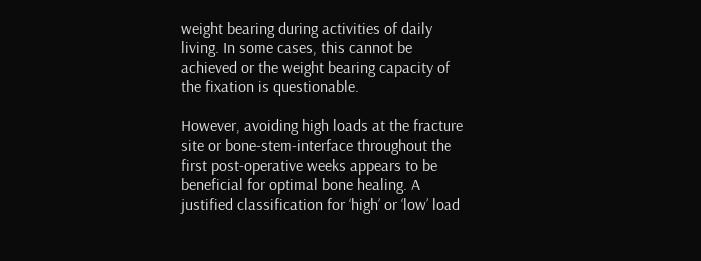weight bearing during activities of daily living. In some cases, this cannot be achieved or the weight bearing capacity of the fixation is questionable.

However, avoiding high loads at the fracture site or bone-stem-interface throughout the first post-operative weeks appears to be beneficial for optimal bone healing. A justified classification for ‘high’ or ‘low’ load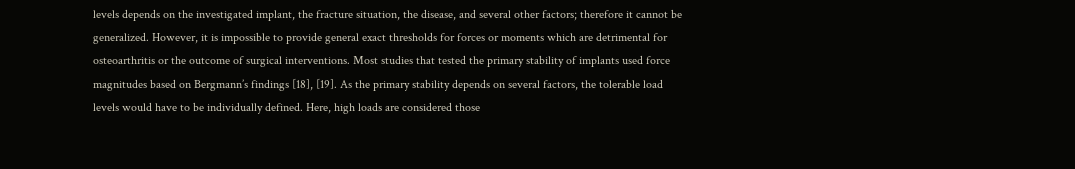levels depends on the investigated implant, the fracture situation, the disease, and several other factors; therefore it cannot be generalized. However, it is impossible to provide general exact thresholds for forces or moments which are detrimental for osteoarthritis or the outcome of surgical interventions. Most studies that tested the primary stability of implants used force magnitudes based on Bergmann’s findings [18], [19]. As the primary stability depends on several factors, the tolerable load levels would have to be individually defined. Here, high loads are considered those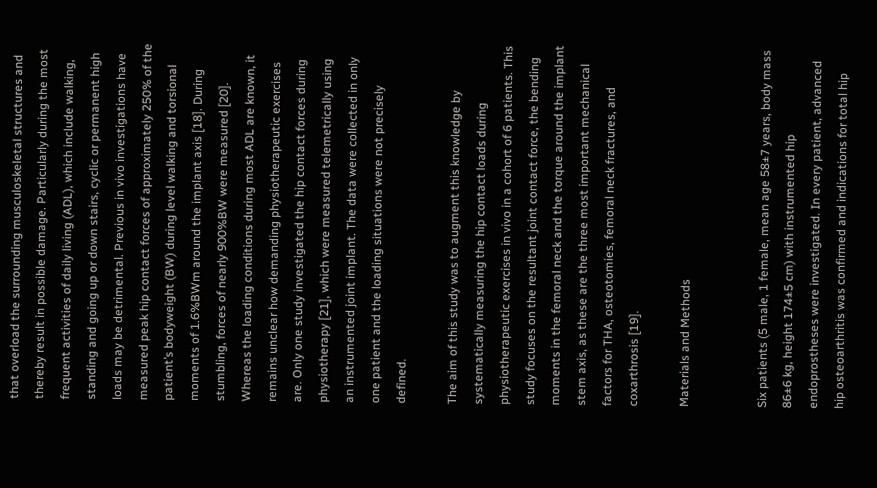that overload the surrounding musculoskeletal structures and thereby result in possible damage. Particularly during the most frequent activities of daily living (ADL), which include walking, standing and going up or down stairs, cyclic or permanent high loads may be detrimental. Previous in vivo investigations have measured peak hip contact forces of approximately 250% of the patient’s bodyweight (BW) during level walking and torsional moments of 1.6%BWm around the implant axis [18]. During stumbling, forces of nearly 900%BW were measured [20]. Whereas the loading conditions during most ADL are known, it remains unclear how demanding physiotherapeutic exercises are. Only one study investigated the hip contact forces during physiotherapy [21], which were measured telemetrically using an instrumented joint implant. The data were collected in only one patient and the loading situations were not precisely defined.

The aim of this study was to augment this knowledge by systematically measuring the hip contact loads during physiotherapeutic exercises in vivo in a cohort of 6 patients. This study focuses on the resultant joint contact force, the bending moments in the femoral neck and the torque around the implant stem axis, as these are the three most important mechanical factors for THA, osteotomies, femoral neck fractures, and coxarthrosis [19].

Materials and Methods


Six patients (5 male, 1 female, mean age 58±7 years, body mass 86±6 kg, height 174±5 cm) with instrumented hip endoprostheses were investigated. In every patient, advanced hip osteoarthritis was confirmed and indications for total hip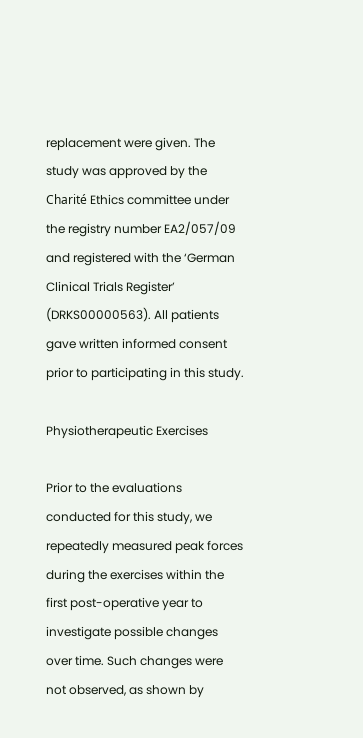replacement were given. The study was approved by the Charité Ethics committee under the registry number EA2/057/09 and registered with the ‘German Clinical Trials Register’ (DRKS00000563). All patients gave written informed consent prior to participating in this study.

Physiotherapeutic Exercises

Prior to the evaluations conducted for this study, we repeatedly measured peak forces during the exercises within the first post-operative year to investigate possible changes over time. Such changes were not observed, as shown by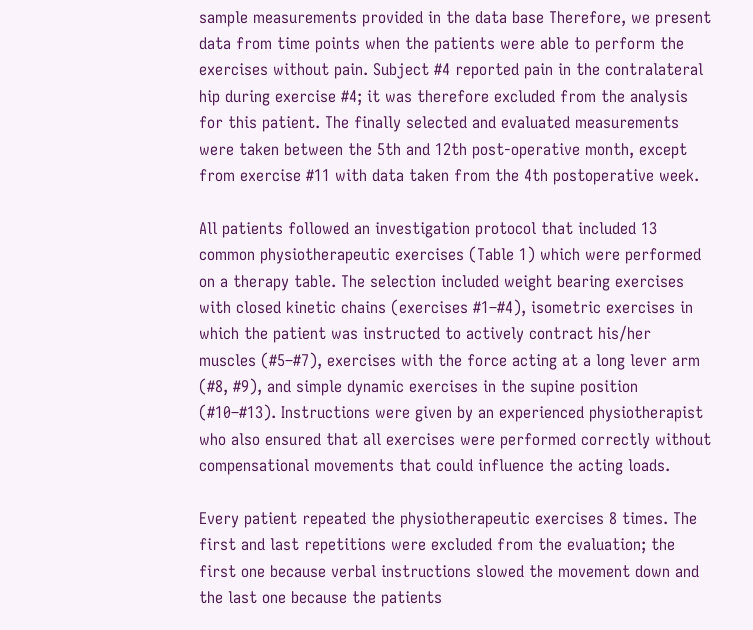sample measurements provided in the data base Therefore, we present data from time points when the patients were able to perform the exercises without pain. Subject #4 reported pain in the contralateral hip during exercise #4; it was therefore excluded from the analysis for this patient. The finally selected and evaluated measurements were taken between the 5th and 12th post-operative month, except from exercise #11 with data taken from the 4th postoperative week.

All patients followed an investigation protocol that included 13 common physiotherapeutic exercises (Table 1) which were performed on a therapy table. The selection included weight bearing exercises with closed kinetic chains (exercises #1–#4), isometric exercises in which the patient was instructed to actively contract his/her muscles (#5–#7), exercises with the force acting at a long lever arm (#8, #9), and simple dynamic exercises in the supine position (#10–#13). Instructions were given by an experienced physiotherapist who also ensured that all exercises were performed correctly without compensational movements that could influence the acting loads.

Every patient repeated the physiotherapeutic exercises 8 times. The first and last repetitions were excluded from the evaluation; the first one because verbal instructions slowed the movement down and the last one because the patients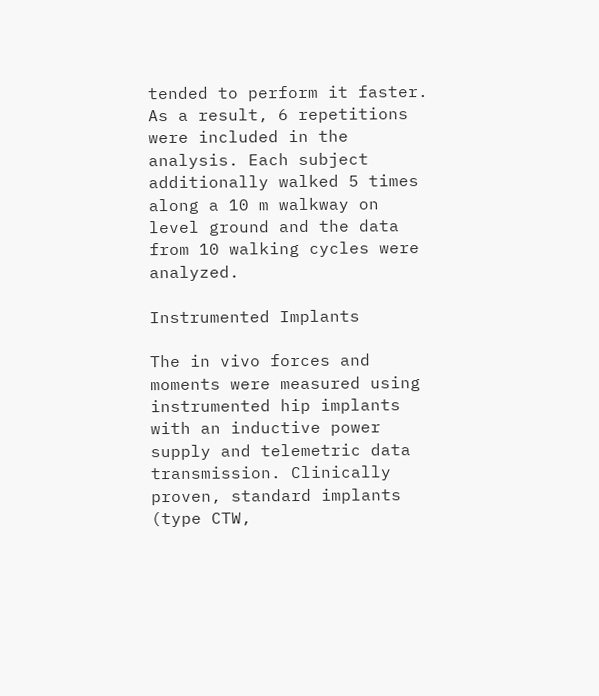tended to perform it faster. As a result, 6 repetitions were included in the analysis. Each subject additionally walked 5 times along a 10 m walkway on level ground and the data from 10 walking cycles were analyzed.

Instrumented Implants

The in vivo forces and moments were measured using instrumented hip implants with an inductive power supply and telemetric data transmission. Clinically proven, standard implants (type CTW,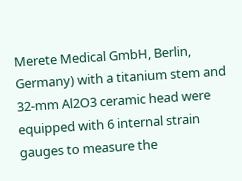Merete Medical GmbH, Berlin, Germany) with a titanium stem and 32-mm Al2O3 ceramic head were equipped with 6 internal strain gauges to measure the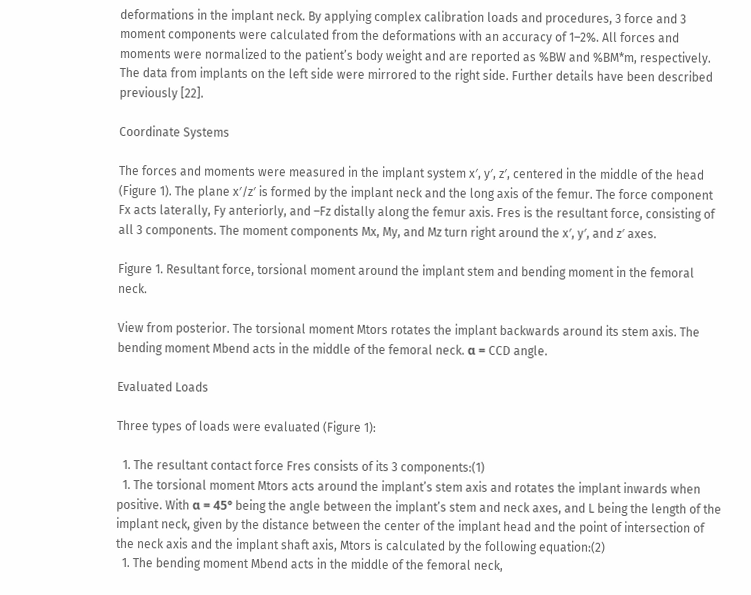deformations in the implant neck. By applying complex calibration loads and procedures, 3 force and 3 moment components were calculated from the deformations with an accuracy of 1–2%. All forces and moments were normalized to the patient’s body weight and are reported as %BW and %BM*m, respectively. The data from implants on the left side were mirrored to the right side. Further details have been described previously [22].

Coordinate Systems

The forces and moments were measured in the implant system x′, y′, z′, centered in the middle of the head (Figure 1). The plane x′/z′ is formed by the implant neck and the long axis of the femur. The force component Fx acts laterally, Fy anteriorly, and –Fz distally along the femur axis. Fres is the resultant force, consisting of all 3 components. The moment components Mx, My, and Mz turn right around the x′, y′, and z′ axes.

Figure 1. Resultant force, torsional moment around the implant stem and bending moment in the femoral neck.

View from posterior. The torsional moment Mtors rotates the implant backwards around its stem axis. The bending moment Mbend acts in the middle of the femoral neck. α = CCD angle.

Evaluated Loads

Three types of loads were evaluated (Figure 1):

  1. The resultant contact force Fres consists of its 3 components:(1)
  1. The torsional moment Mtors acts around the implant’s stem axis and rotates the implant inwards when positive. With α = 45° being the angle between the implant’s stem and neck axes, and L being the length of the implant neck, given by the distance between the center of the implant head and the point of intersection of the neck axis and the implant shaft axis, Mtors is calculated by the following equation:(2)
  1. The bending moment Mbend acts in the middle of the femoral neck,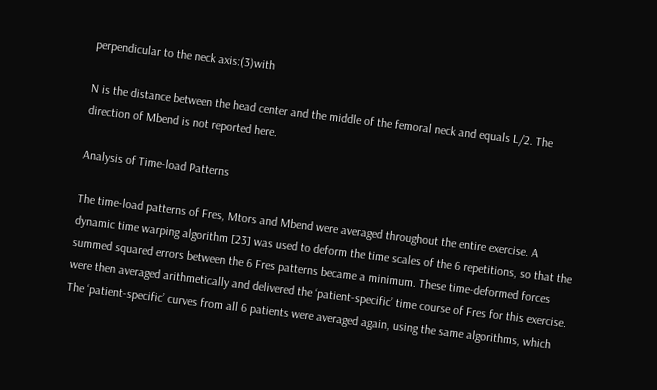perpendicular to the neck axis:(3)with

N is the distance between the head center and the middle of the femoral neck and equals L/2. The direction of Mbend is not reported here.

Analysis of Time-load Patterns

The time-load patterns of Fres, Mtors and Mbend were averaged throughout the entire exercise. A dynamic time warping algorithm [23] was used to deform the time scales of the 6 repetitions, so that the summed squared errors between the 6 Fres patterns became a minimum. These time-deformed forces were then averaged arithmetically and delivered the ‘patient-specific’ time course of Fres for this exercise. The ‘patient-specific’ curves from all 6 patients were averaged again, using the same algorithms, which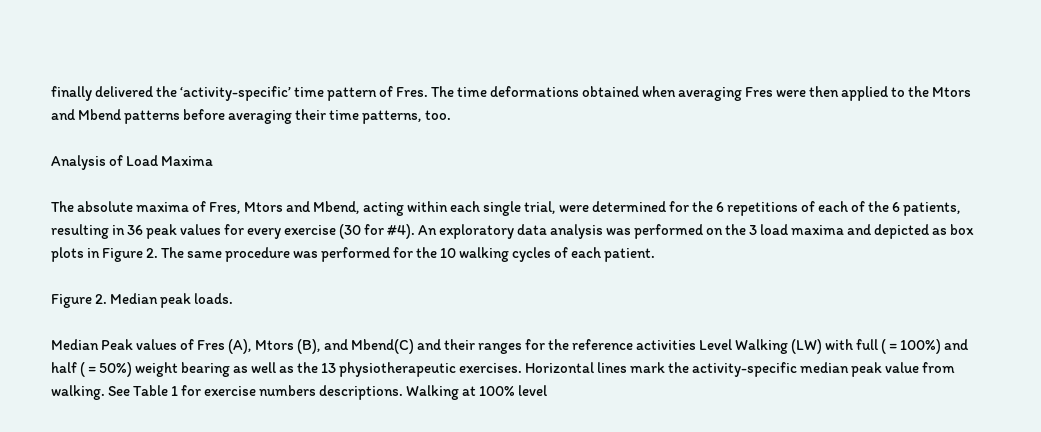finally delivered the ‘activity-specific’ time pattern of Fres. The time deformations obtained when averaging Fres were then applied to the Mtors and Mbend patterns before averaging their time patterns, too.

Analysis of Load Maxima

The absolute maxima of Fres, Mtors and Mbend, acting within each single trial, were determined for the 6 repetitions of each of the 6 patients, resulting in 36 peak values for every exercise (30 for #4). An exploratory data analysis was performed on the 3 load maxima and depicted as box plots in Figure 2. The same procedure was performed for the 10 walking cycles of each patient.

Figure 2. Median peak loads.

Median Peak values of Fres (A), Mtors (B), and Mbend(C) and their ranges for the reference activities Level Walking (LW) with full ( = 100%) and half ( = 50%) weight bearing as well as the 13 physiotherapeutic exercises. Horizontal lines mark the activity-specific median peak value from walking. See Table 1 for exercise numbers descriptions. Walking at 100% level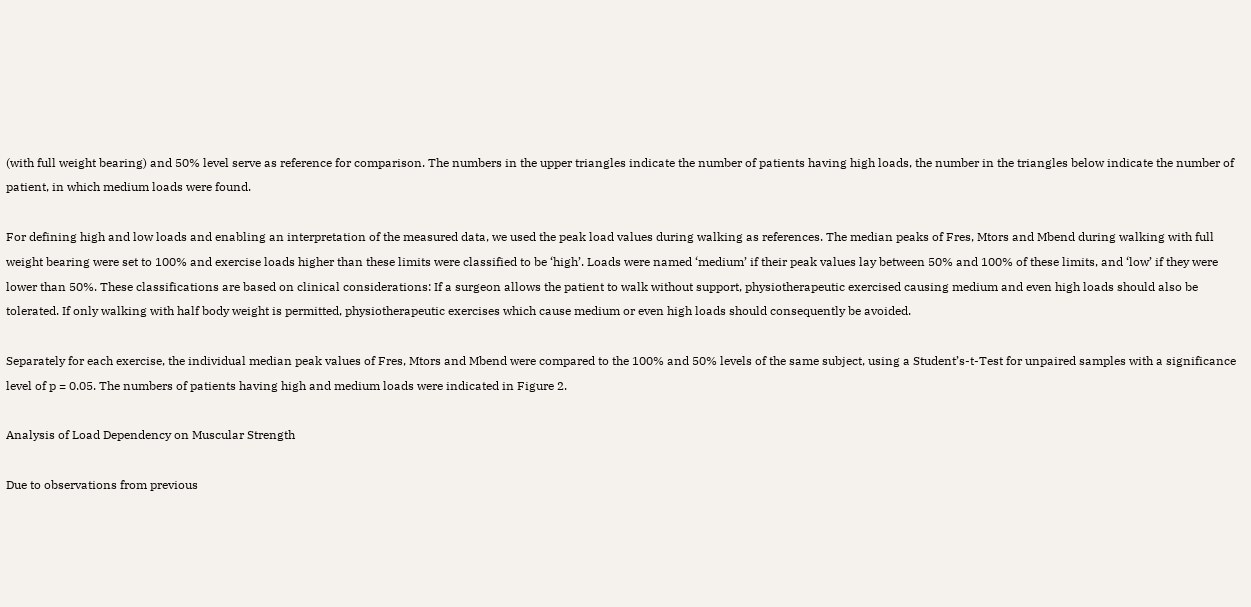(with full weight bearing) and 50% level serve as reference for comparison. The numbers in the upper triangles indicate the number of patients having high loads, the number in the triangles below indicate the number of patient, in which medium loads were found.

For defining high and low loads and enabling an interpretation of the measured data, we used the peak load values during walking as references. The median peaks of Fres, Mtors and Mbend during walking with full weight bearing were set to 100% and exercise loads higher than these limits were classified to be ‘high’. Loads were named ‘medium’ if their peak values lay between 50% and 100% of these limits, and ‘low’ if they were lower than 50%. These classifications are based on clinical considerations: If a surgeon allows the patient to walk without support, physiotherapeutic exercised causing medium and even high loads should also be tolerated. If only walking with half body weight is permitted, physiotherapeutic exercises which cause medium or even high loads should consequently be avoided.

Separately for each exercise, the individual median peak values of Fres, Mtors and Mbend were compared to the 100% and 50% levels of the same subject, using a Student’s-t-Test for unpaired samples with a significance level of p = 0.05. The numbers of patients having high and medium loads were indicated in Figure 2.

Analysis of Load Dependency on Muscular Strength

Due to observations from previous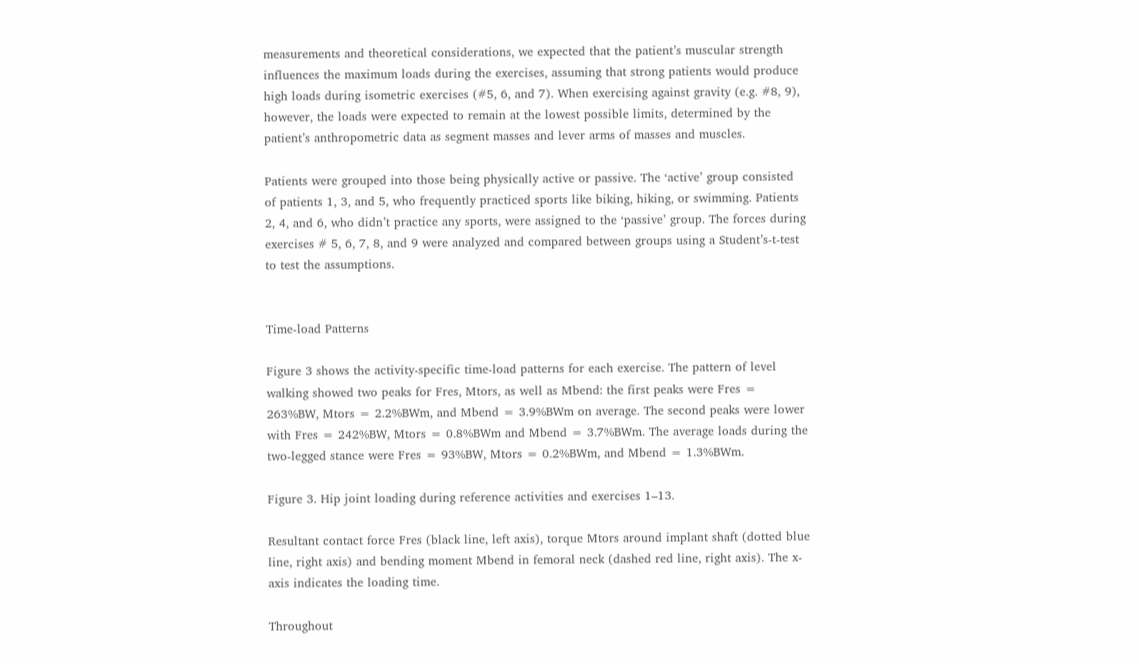measurements and theoretical considerations, we expected that the patient’s muscular strength influences the maximum loads during the exercises, assuming that strong patients would produce high loads during isometric exercises (#5, 6, and 7). When exercising against gravity (e.g. #8, 9), however, the loads were expected to remain at the lowest possible limits, determined by the patient’s anthropometric data as segment masses and lever arms of masses and muscles.

Patients were grouped into those being physically active or passive. The ‘active’ group consisted of patients 1, 3, and 5, who frequently practiced sports like biking, hiking, or swimming. Patients 2, 4, and 6, who didn’t practice any sports, were assigned to the ‘passive’ group. The forces during exercises # 5, 6, 7, 8, and 9 were analyzed and compared between groups using a Student’s-t-test to test the assumptions.


Time-load Patterns

Figure 3 shows the activity-specific time-load patterns for each exercise. The pattern of level walking showed two peaks for Fres, Mtors, as well as Mbend: the first peaks were Fres = 263%BW, Mtors = 2.2%BWm, and Mbend = 3.9%BWm on average. The second peaks were lower with Fres = 242%BW, Mtors = 0.8%BWm and Mbend = 3.7%BWm. The average loads during the two-legged stance were Fres = 93%BW, Mtors = 0.2%BWm, and Mbend = 1.3%BWm.

Figure 3. Hip joint loading during reference activities and exercises 1–13.

Resultant contact force Fres (black line, left axis), torque Mtors around implant shaft (dotted blue line, right axis) and bending moment Mbend in femoral neck (dashed red line, right axis). The x-axis indicates the loading time.

Throughout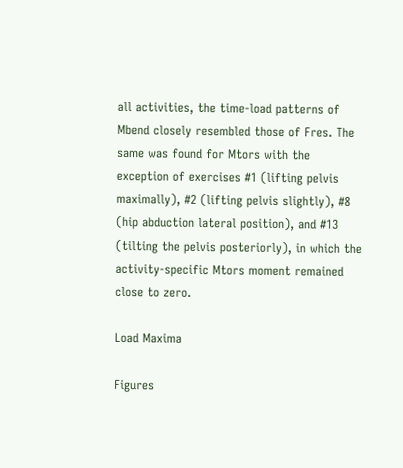all activities, the time-load patterns of Mbend closely resembled those of Fres. The same was found for Mtors with the exception of exercises #1 (lifting pelvis maximally), #2 (lifting pelvis slightly), #8 (hip abduction lateral position), and #13 (tilting the pelvis posteriorly), in which the activity-specific Mtors moment remained close to zero.

Load Maxima

Figures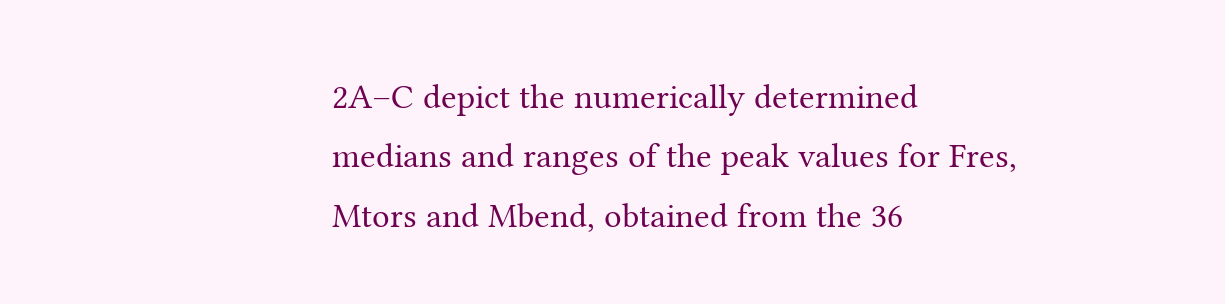2A–C depict the numerically determined medians and ranges of the peak values for Fres, Mtors and Mbend, obtained from the 36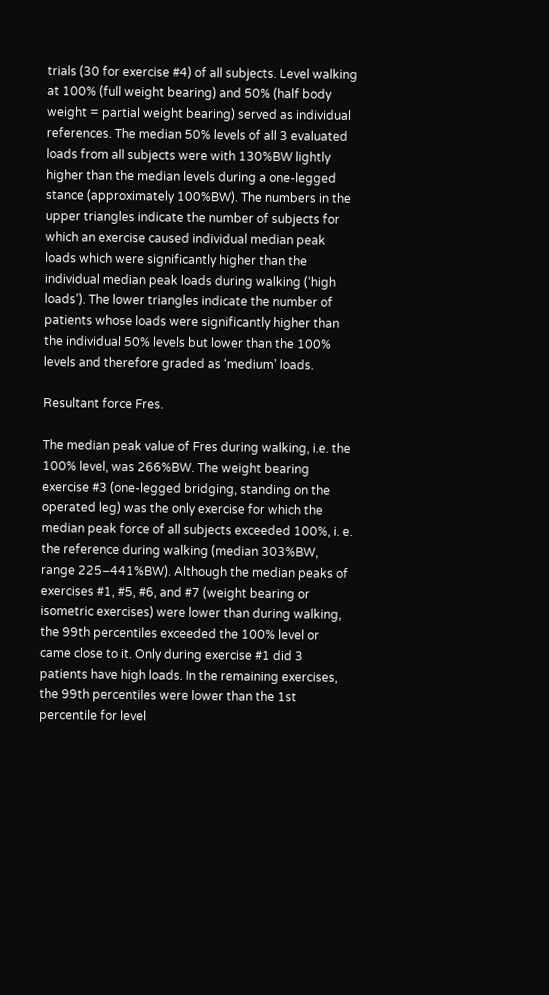trials (30 for exercise #4) of all subjects. Level walking at 100% (full weight bearing) and 50% (half body weight = partial weight bearing) served as individual references. The median 50% levels of all 3 evaluated loads from all subjects were with 130%BW lightly higher than the median levels during a one-legged stance (approximately 100%BW). The numbers in the upper triangles indicate the number of subjects for which an exercise caused individual median peak loads which were significantly higher than the individual median peak loads during walking (‘high loads’). The lower triangles indicate the number of patients whose loads were significantly higher than the individual 50% levels but lower than the 100% levels and therefore graded as ‘medium’ loads.

Resultant force Fres.

The median peak value of Fres during walking, i.e. the 100% level, was 266%BW. The weight bearing exercise #3 (one-legged bridging, standing on the operated leg) was the only exercise for which the median peak force of all subjects exceeded 100%, i. e. the reference during walking (median 303%BW, range 225–441%BW). Although the median peaks of exercises #1, #5, #6, and #7 (weight bearing or isometric exercises) were lower than during walking, the 99th percentiles exceeded the 100% level or came close to it. Only during exercise #1 did 3 patients have high loads. In the remaining exercises, the 99th percentiles were lower than the 1st percentile for level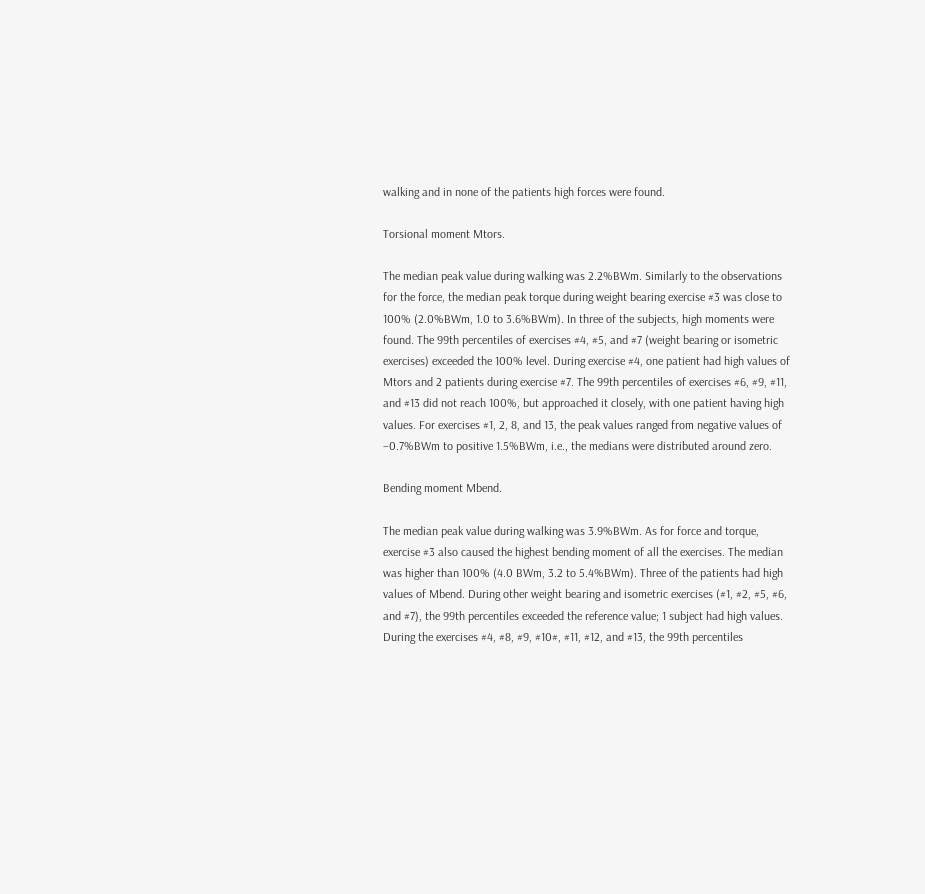walking and in none of the patients high forces were found.

Torsional moment Mtors.

The median peak value during walking was 2.2%BWm. Similarly to the observations for the force, the median peak torque during weight bearing exercise #3 was close to 100% (2.0%BWm, 1.0 to 3.6%BWm). In three of the subjects, high moments were found. The 99th percentiles of exercises #4, #5, and #7 (weight bearing or isometric exercises) exceeded the 100% level. During exercise #4, one patient had high values of Mtors and 2 patients during exercise #7. The 99th percentiles of exercises #6, #9, #11, and #13 did not reach 100%, but approached it closely, with one patient having high values. For exercises #1, 2, 8, and 13, the peak values ranged from negative values of −0.7%BWm to positive 1.5%BWm, i.e., the medians were distributed around zero.

Bending moment Mbend.

The median peak value during walking was 3.9%BWm. As for force and torque, exercise #3 also caused the highest bending moment of all the exercises. The median was higher than 100% (4.0 BWm, 3.2 to 5.4%BWm). Three of the patients had high values of Mbend. During other weight bearing and isometric exercises (#1, #2, #5, #6, and #7), the 99th percentiles exceeded the reference value; 1 subject had high values. During the exercises #4, #8, #9, #10#, #11, #12, and #13, the 99th percentiles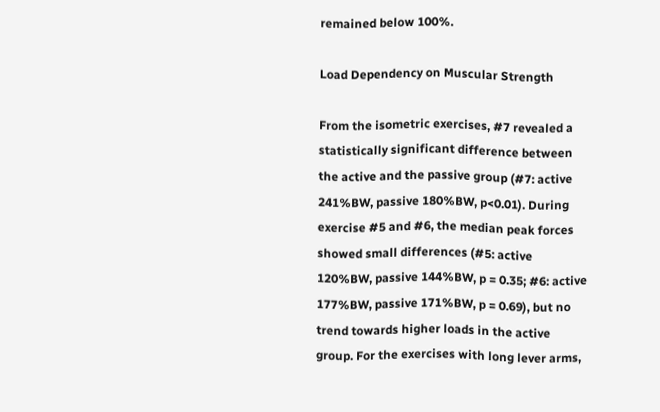remained below 100%.

Load Dependency on Muscular Strength

From the isometric exercises, #7 revealed a statistically significant difference between the active and the passive group (#7: active 241%BW, passive 180%BW, p<0.01). During exercise #5 and #6, the median peak forces showed small differences (#5: active 120%BW, passive 144%BW, p = 0.35; #6: active 177%BW, passive 171%BW, p = 0.69), but no trend towards higher loads in the active group. For the exercises with long lever arms,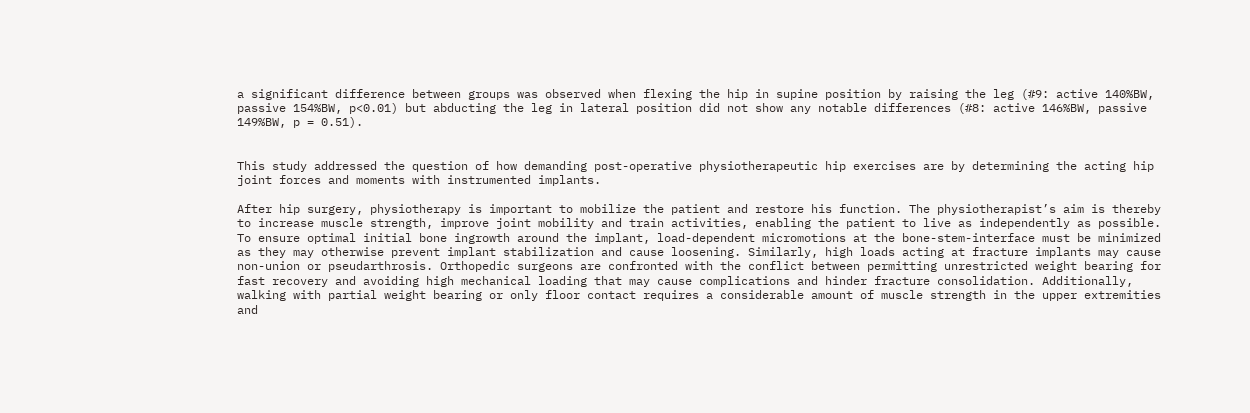a significant difference between groups was observed when flexing the hip in supine position by raising the leg (#9: active 140%BW, passive 154%BW, p<0.01) but abducting the leg in lateral position did not show any notable differences (#8: active 146%BW, passive 149%BW, p = 0.51).


This study addressed the question of how demanding post-operative physiotherapeutic hip exercises are by determining the acting hip joint forces and moments with instrumented implants.

After hip surgery, physiotherapy is important to mobilize the patient and restore his function. The physiotherapist’s aim is thereby to increase muscle strength, improve joint mobility and train activities, enabling the patient to live as independently as possible. To ensure optimal initial bone ingrowth around the implant, load-dependent micromotions at the bone-stem-interface must be minimized as they may otherwise prevent implant stabilization and cause loosening. Similarly, high loads acting at fracture implants may cause non-union or pseudarthrosis. Orthopedic surgeons are confronted with the conflict between permitting unrestricted weight bearing for fast recovery and avoiding high mechanical loading that may cause complications and hinder fracture consolidation. Additionally, walking with partial weight bearing or only floor contact requires a considerable amount of muscle strength in the upper extremities and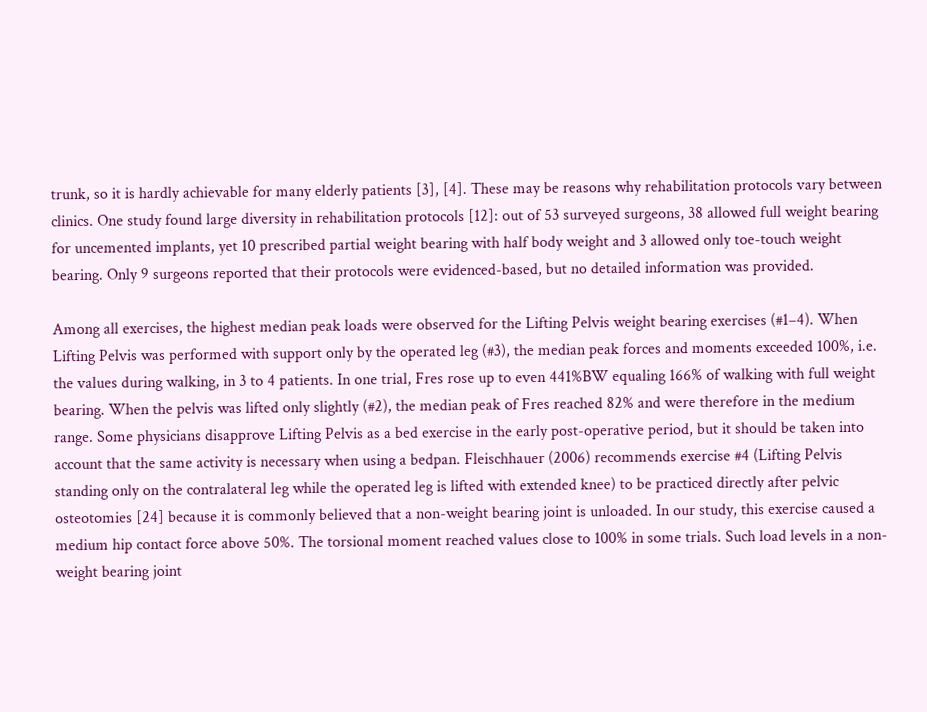trunk, so it is hardly achievable for many elderly patients [3], [4]. These may be reasons why rehabilitation protocols vary between clinics. One study found large diversity in rehabilitation protocols [12]: out of 53 surveyed surgeons, 38 allowed full weight bearing for uncemented implants, yet 10 prescribed partial weight bearing with half body weight and 3 allowed only toe-touch weight bearing. Only 9 surgeons reported that their protocols were evidenced-based, but no detailed information was provided.

Among all exercises, the highest median peak loads were observed for the Lifting Pelvis weight bearing exercises (#1–4). When Lifting Pelvis was performed with support only by the operated leg (#3), the median peak forces and moments exceeded 100%, i.e. the values during walking, in 3 to 4 patients. In one trial, Fres rose up to even 441%BW equaling 166% of walking with full weight bearing. When the pelvis was lifted only slightly (#2), the median peak of Fres reached 82% and were therefore in the medium range. Some physicians disapprove Lifting Pelvis as a bed exercise in the early post-operative period, but it should be taken into account that the same activity is necessary when using a bedpan. Fleischhauer (2006) recommends exercise #4 (Lifting Pelvis standing only on the contralateral leg while the operated leg is lifted with extended knee) to be practiced directly after pelvic osteotomies [24] because it is commonly believed that a non-weight bearing joint is unloaded. In our study, this exercise caused a medium hip contact force above 50%. The torsional moment reached values close to 100% in some trials. Such load levels in a non-weight bearing joint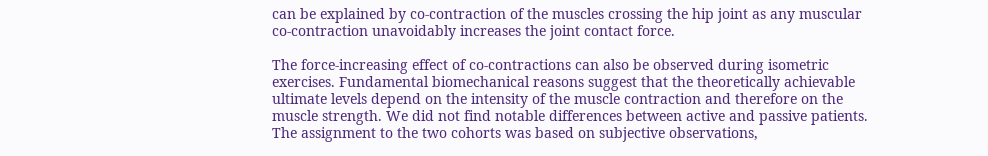can be explained by co-contraction of the muscles crossing the hip joint as any muscular co-contraction unavoidably increases the joint contact force.

The force-increasing effect of co-contractions can also be observed during isometric exercises. Fundamental biomechanical reasons suggest that the theoretically achievable ultimate levels depend on the intensity of the muscle contraction and therefore on the muscle strength. We did not find notable differences between active and passive patients. The assignment to the two cohorts was based on subjective observations,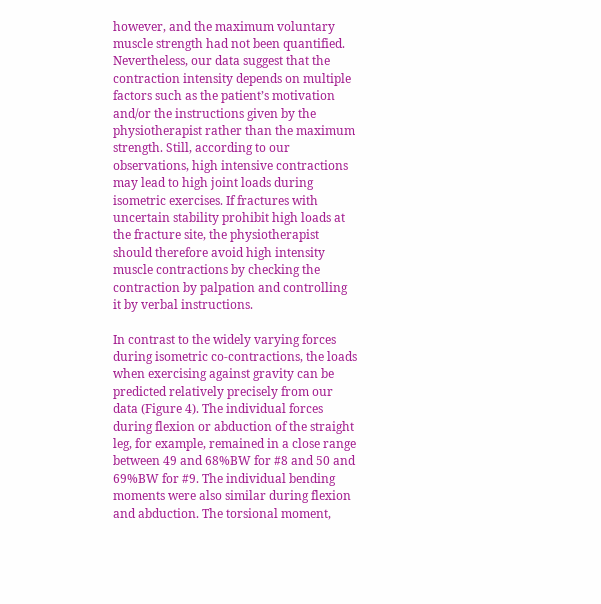however, and the maximum voluntary muscle strength had not been quantified. Nevertheless, our data suggest that the contraction intensity depends on multiple factors such as the patient’s motivation and/or the instructions given by the physiotherapist rather than the maximum strength. Still, according to our observations, high intensive contractions may lead to high joint loads during isometric exercises. If fractures with uncertain stability prohibit high loads at the fracture site, the physiotherapist should therefore avoid high intensity muscle contractions by checking the contraction by palpation and controlling it by verbal instructions.

In contrast to the widely varying forces during isometric co-contractions, the loads when exercising against gravity can be predicted relatively precisely from our data (Figure 4). The individual forces during flexion or abduction of the straight leg, for example, remained in a close range between 49 and 68%BW for #8 and 50 and 69%BW for #9. The individual bending moments were also similar during flexion and abduction. The torsional moment,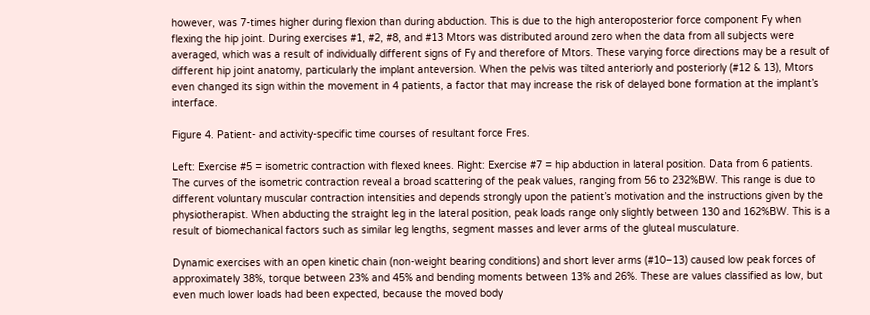however, was 7-times higher during flexion than during abduction. This is due to the high anteroposterior force component Fy when flexing the hip joint. During exercises #1, #2, #8, and #13 Mtors was distributed around zero when the data from all subjects were averaged, which was a result of individually different signs of Fy and therefore of Mtors. These varying force directions may be a result of different hip joint anatomy, particularly the implant anteversion. When the pelvis was tilted anteriorly and posteriorly (#12 & 13), Mtors even changed its sign within the movement in 4 patients, a factor that may increase the risk of delayed bone formation at the implant’s interface.

Figure 4. Patient- and activity-specific time courses of resultant force Fres.

Left: Exercise #5 = isometric contraction with flexed knees. Right: Exercise #7 = hip abduction in lateral position. Data from 6 patients. The curves of the isometric contraction reveal a broad scattering of the peak values, ranging from 56 to 232%BW. This range is due to different voluntary muscular contraction intensities and depends strongly upon the patient’s motivation and the instructions given by the physiotherapist. When abducting the straight leg in the lateral position, peak loads range only slightly between 130 and 162%BW. This is a result of biomechanical factors such as similar leg lengths, segment masses and lever arms of the gluteal musculature.

Dynamic exercises with an open kinetic chain (non-weight bearing conditions) and short lever arms (#10–13) caused low peak forces of approximately 38%, torque between 23% and 45% and bending moments between 13% and 26%. These are values classified as low, but even much lower loads had been expected, because the moved body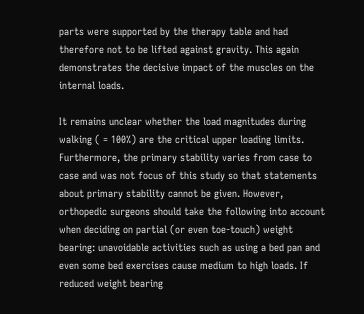parts were supported by the therapy table and had therefore not to be lifted against gravity. This again demonstrates the decisive impact of the muscles on the internal loads.

It remains unclear whether the load magnitudes during walking ( = 100%) are the critical upper loading limits. Furthermore, the primary stability varies from case to case and was not focus of this study so that statements about primary stability cannot be given. However, orthopedic surgeons should take the following into account when deciding on partial (or even toe-touch) weight bearing: unavoidable activities such as using a bed pan and even some bed exercises cause medium to high loads. If reduced weight bearing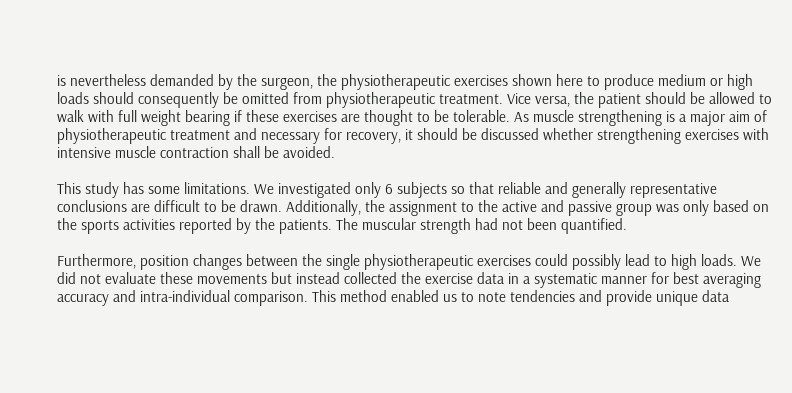is nevertheless demanded by the surgeon, the physiotherapeutic exercises shown here to produce medium or high loads should consequently be omitted from physiotherapeutic treatment. Vice versa, the patient should be allowed to walk with full weight bearing if these exercises are thought to be tolerable. As muscle strengthening is a major aim of physiotherapeutic treatment and necessary for recovery, it should be discussed whether strengthening exercises with intensive muscle contraction shall be avoided.

This study has some limitations. We investigated only 6 subjects so that reliable and generally representative conclusions are difficult to be drawn. Additionally, the assignment to the active and passive group was only based on the sports activities reported by the patients. The muscular strength had not been quantified.

Furthermore, position changes between the single physiotherapeutic exercises could possibly lead to high loads. We did not evaluate these movements but instead collected the exercise data in a systematic manner for best averaging accuracy and intra-individual comparison. This method enabled us to note tendencies and provide unique data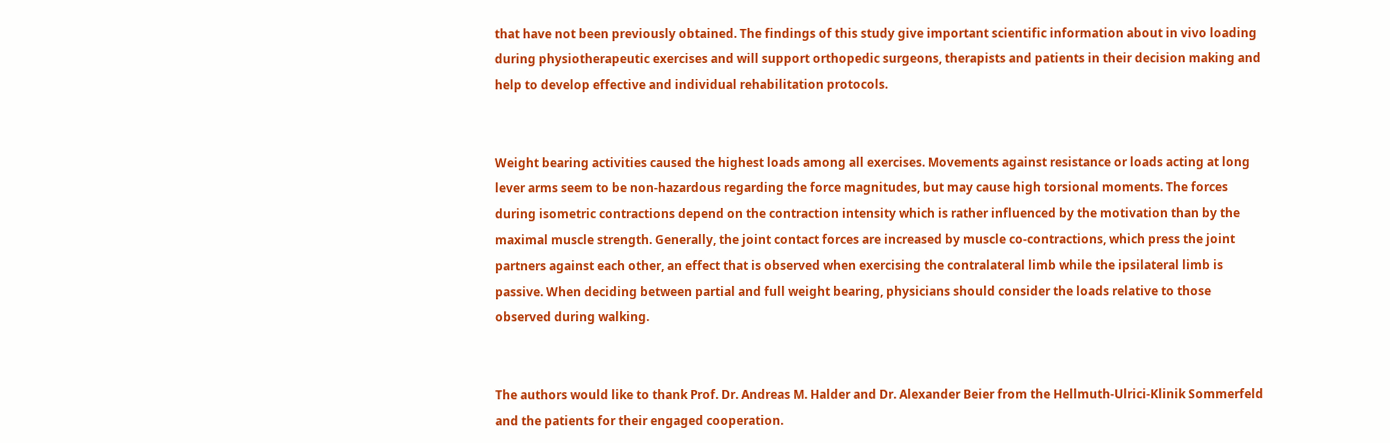that have not been previously obtained. The findings of this study give important scientific information about in vivo loading during physiotherapeutic exercises and will support orthopedic surgeons, therapists and patients in their decision making and help to develop effective and individual rehabilitation protocols.


Weight bearing activities caused the highest loads among all exercises. Movements against resistance or loads acting at long lever arms seem to be non-hazardous regarding the force magnitudes, but may cause high torsional moments. The forces during isometric contractions depend on the contraction intensity which is rather influenced by the motivation than by the maximal muscle strength. Generally, the joint contact forces are increased by muscle co-contractions, which press the joint partners against each other, an effect that is observed when exercising the contralateral limb while the ipsilateral limb is passive. When deciding between partial and full weight bearing, physicians should consider the loads relative to those observed during walking.


The authors would like to thank Prof. Dr. Andreas M. Halder and Dr. Alexander Beier from the Hellmuth-Ulrici-Klinik Sommerfeld and the patients for their engaged cooperation.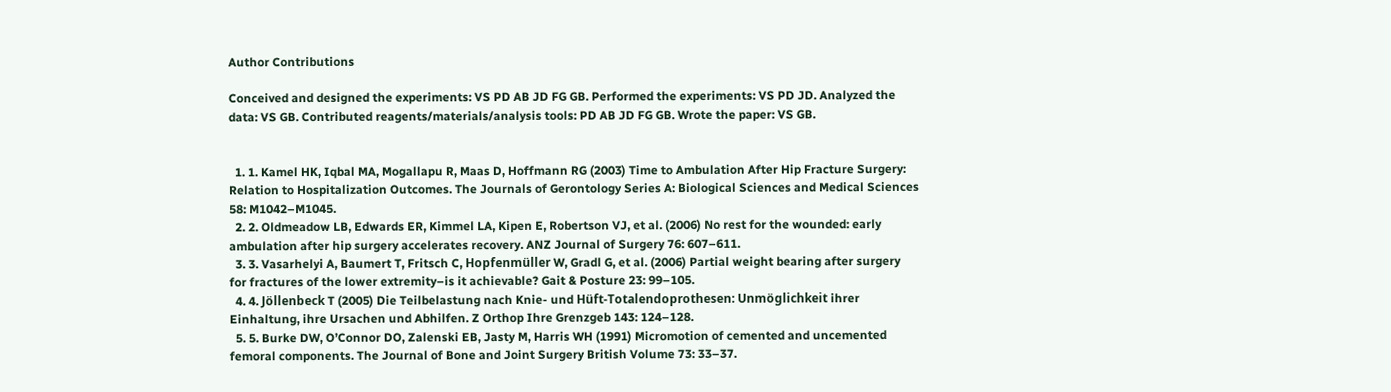Author Contributions

Conceived and designed the experiments: VS PD AB JD FG GB. Performed the experiments: VS PD JD. Analyzed the data: VS GB. Contributed reagents/materials/analysis tools: PD AB JD FG GB. Wrote the paper: VS GB.


  1. 1. Kamel HK, Iqbal MA, Mogallapu R, Maas D, Hoffmann RG (2003) Time to Ambulation After Hip Fracture Surgery: Relation to Hospitalization Outcomes. The Journals of Gerontology Series A: Biological Sciences and Medical Sciences 58: M1042–M1045.
  2. 2. Oldmeadow LB, Edwards ER, Kimmel LA, Kipen E, Robertson VJ, et al. (2006) No rest for the wounded: early ambulation after hip surgery accelerates recovery. ANZ Journal of Surgery 76: 607–611.
  3. 3. Vasarhelyi A, Baumert T, Fritsch C, Hopfenmüller W, Gradl G, et al. (2006) Partial weight bearing after surgery for fractures of the lower extremity–is it achievable? Gait & Posture 23: 99–105.
  4. 4. Jöllenbeck T (2005) Die Teilbelastung nach Knie- und Hüft-Totalendoprothesen: Unmöglichkeit ihrer Einhaltung, ihre Ursachen und Abhilfen. Z Orthop Ihre Grenzgeb 143: 124–128.
  5. 5. Burke DW, O’Connor DO, Zalenski EB, Jasty M, Harris WH (1991) Micromotion of cemented and uncemented femoral components. The Journal of Bone and Joint Surgery British Volume 73: 33–37.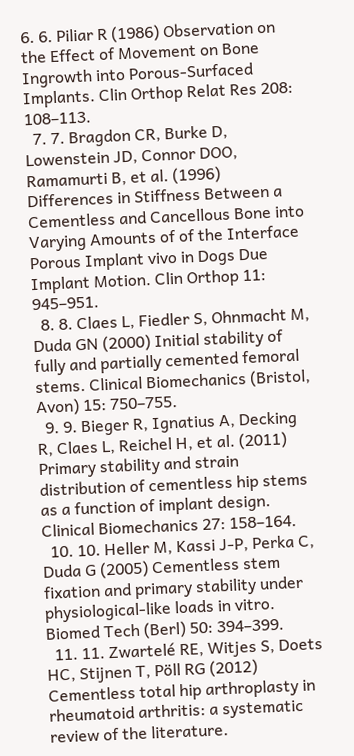6. 6. Piliar R (1986) Observation on the Effect of Movement on Bone Ingrowth into Porous-Surfaced Implants. Clin Orthop Relat Res 208: 108–113.
  7. 7. Bragdon CR, Burke D, Lowenstein JD, Connor DOO, Ramamurti B, et al. (1996) Differences in Stiffness Between a Cementless and Cancellous Bone into Varying Amounts of of the Interface Porous Implant vivo in Dogs Due Implant Motion. Clin Orthop 11: 945–951.
  8. 8. Claes L, Fiedler S, Ohnmacht M, Duda GN (2000) Initial stability of fully and partially cemented femoral stems. Clinical Biomechanics (Bristol, Avon) 15: 750–755.
  9. 9. Bieger R, Ignatius A, Decking R, Claes L, Reichel H, et al. (2011) Primary stability and strain distribution of cementless hip stems as a function of implant design. Clinical Biomechanics 27: 158–164.
  10. 10. Heller M, Kassi J-P, Perka C, Duda G (2005) Cementless stem fixation and primary stability under physiological-like loads in vitro. Biomed Tech (Berl) 50: 394–399.
  11. 11. Zwartelé RE, Witjes S, Doets HC, Stijnen T, Pöll RG (2012) Cementless total hip arthroplasty in rheumatoid arthritis: a systematic review of the literature.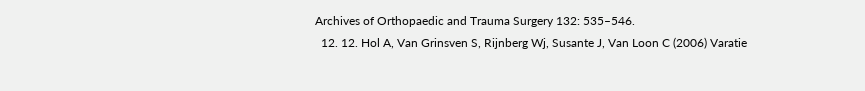Archives of Orthopaedic and Trauma Surgery 132: 535–546.
  12. 12. Hol A, Van Grinsven S, Rijnberg Wj, Susante J, Van Loon C (2006) Varatie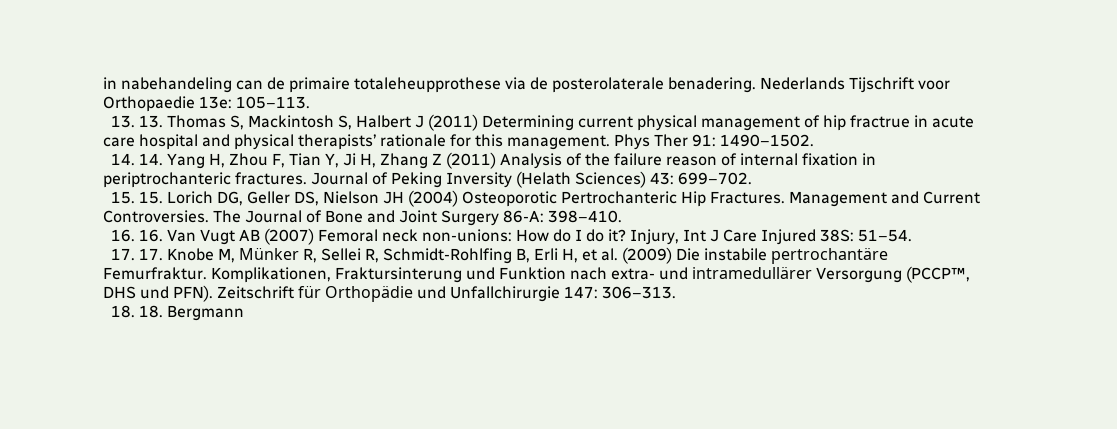in nabehandeling can de primaire totaleheupprothese via de posterolaterale benadering. Nederlands Tijschrift voor Orthopaedie 13e: 105–113.
  13. 13. Thomas S, Mackintosh S, Halbert J (2011) Determining current physical management of hip fractrue in acute care hospital and physical therapists’ rationale for this management. Phys Ther 91: 1490–1502.
  14. 14. Yang H, Zhou F, Tian Y, Ji H, Zhang Z (2011) Analysis of the failure reason of internal fixation in periptrochanteric fractures. Journal of Peking Inversity (Helath Sciences) 43: 699–702.
  15. 15. Lorich DG, Geller DS, Nielson JH (2004) Osteoporotic Pertrochanteric Hip Fractures. Management and Current Controversies. The Journal of Bone and Joint Surgery 86-A: 398–410.
  16. 16. Van Vugt AB (2007) Femoral neck non-unions: How do I do it? Injury, Int J Care Injured 38S: 51–54.
  17. 17. Knobe M, Münker R, Sellei R, Schmidt-Rohlfing B, Erli H, et al. (2009) Die instabile pertrochantäre Femurfraktur. Komplikationen, Fraktursinterung und Funktion nach extra- und intramedullärer Versorgung (PCCP™, DHS und PFN). Zeitschrift für Orthopädie und Unfallchirurgie 147: 306–313.
  18. 18. Bergmann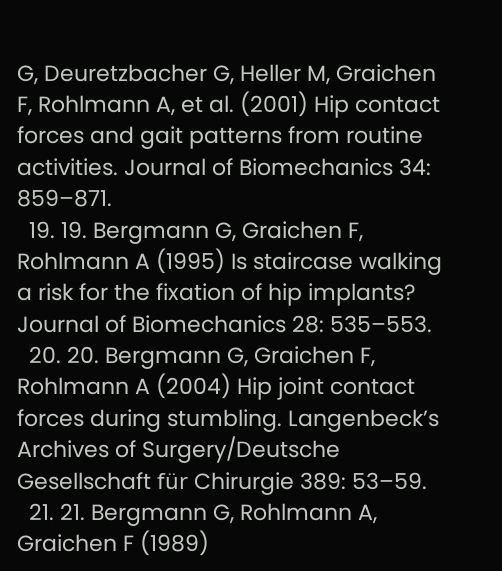G, Deuretzbacher G, Heller M, Graichen F, Rohlmann A, et al. (2001) Hip contact forces and gait patterns from routine activities. Journal of Biomechanics 34: 859–871.
  19. 19. Bergmann G, Graichen F, Rohlmann A (1995) Is staircase walking a risk for the fixation of hip implants? Journal of Biomechanics 28: 535–553.
  20. 20. Bergmann G, Graichen F, Rohlmann A (2004) Hip joint contact forces during stumbling. Langenbeck’s Archives of Surgery/Deutsche Gesellschaft für Chirurgie 389: 53–59.
  21. 21. Bergmann G, Rohlmann A, Graichen F (1989)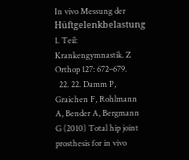In vivo Messung der Hüftgelenkbelastung 1. Teil: Krankengymnastik. Z Orthop 127: 672–679.
  22. 22. Damm P, Graichen F, Rohlmann A, Bender A, Bergmann G (2010) Total hip joint prosthesis for in vivo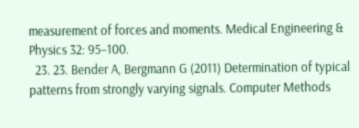measurement of forces and moments. Medical Engineering & Physics 32: 95–100.
  23. 23. Bender A, Bergmann G (2011) Determination of typical patterns from strongly varying signals. Computer Methods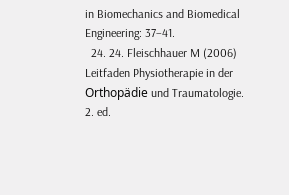in Biomechanics and Biomedical Engineering: 37–41.
  24. 24. Fleischhauer M (2006) Leitfaden Physiotherapie in der Orthopädie und Traumatologie. 2. ed.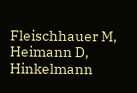Fleischhauer M, Heimann D, Hinkelmann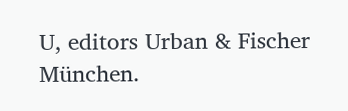U, editors Urban & Fischer München.